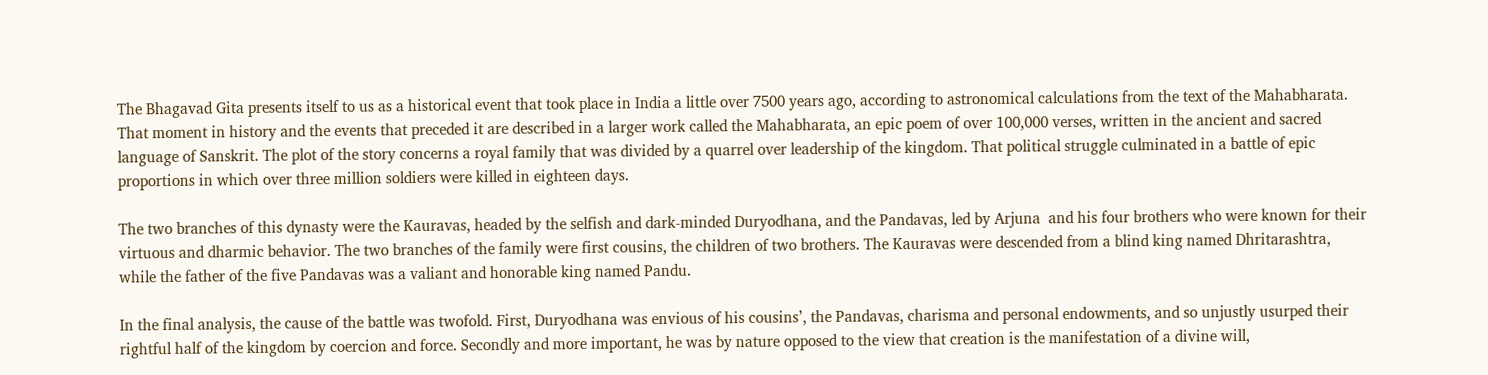The Bhagavad Gita presents itself to us as a historical event that took place in India a little over 7500 years ago, according to astronomical calculations from the text of the Mahabharata. That moment in history and the events that preceded it are described in a larger work called the Mahabharata, an epic poem of over 100,000 verses, written in the ancient and sacred language of Sanskrit. The plot of the story concerns a royal family that was divided by a quarrel over leadership of the kingdom. That political struggle culminated in a battle of epic proportions in which over three million soldiers were killed in eighteen days.

The two branches of this dynasty were the Kauravas, headed by the selfish and dark-minded Duryodhana, and the Pandavas, led by Arjuna  and his four brothers who were known for their virtuous and dharmic behavior. The two branches of the family were first cousins, the children of two brothers. The Kauravas were descended from a blind king named Dhritarashtra, while the father of the five Pandavas was a valiant and honorable king named Pandu.

In the final analysis, the cause of the battle was twofold. First, Duryodhana was envious of his cousins’, the Pandavas, charisma and personal endowments, and so unjustly usurped their rightful half of the kingdom by coercion and force. Secondly and more important, he was by nature opposed to the view that creation is the manifestation of a divine will,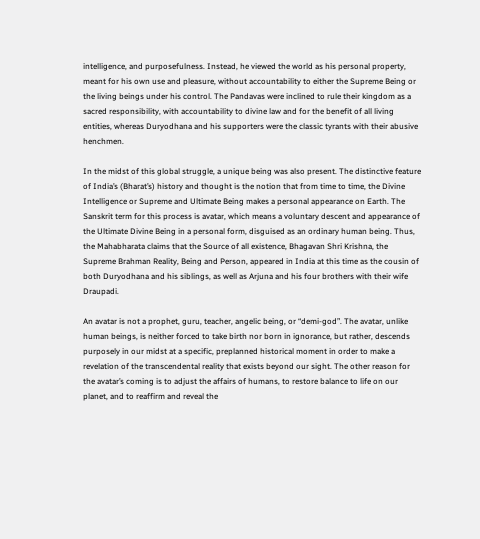intelligence, and purposefulness. Instead, he viewed the world as his personal property, meant for his own use and pleasure, without accountability to either the Supreme Being or the living beings under his control. The Pandavas were inclined to rule their kingdom as a sacred responsibility, with accountability to divine law and for the benefit of all living entities, whereas Duryodhana and his supporters were the classic tyrants with their abusive henchmen.

In the midst of this global struggle, a unique being was also present. The distinctive feature of India’s (Bharat’s) history and thought is the notion that from time to time, the Divine Intelligence or Supreme and Ultimate Being makes a personal appearance on Earth. The Sanskrit term for this process is avatar, which means a voluntary descent and appearance of the Ultimate Divine Being in a personal form, disguised as an ordinary human being. Thus, the Mahabharata claims that the Source of all existence, Bhagavan Shri Krishna, the Supreme Brahman Reality, Being and Person, appeared in India at this time as the cousin of both Duryodhana and his siblings, as well as Arjuna and his four brothers with their wife Draupadi.

An avatar is not a prophet, guru, teacher, angelic being, or “demi-god”. The avatar, unlike human beings, is neither forced to take birth nor born in ignorance, but rather, descends purposely in our midst at a specific, preplanned historical moment in order to make a revelation of the transcendental reality that exists beyond our sight. The other reason for the avatar’s coming is to adjust the affairs of humans, to restore balance to life on our planet, and to reaffirm and reveal the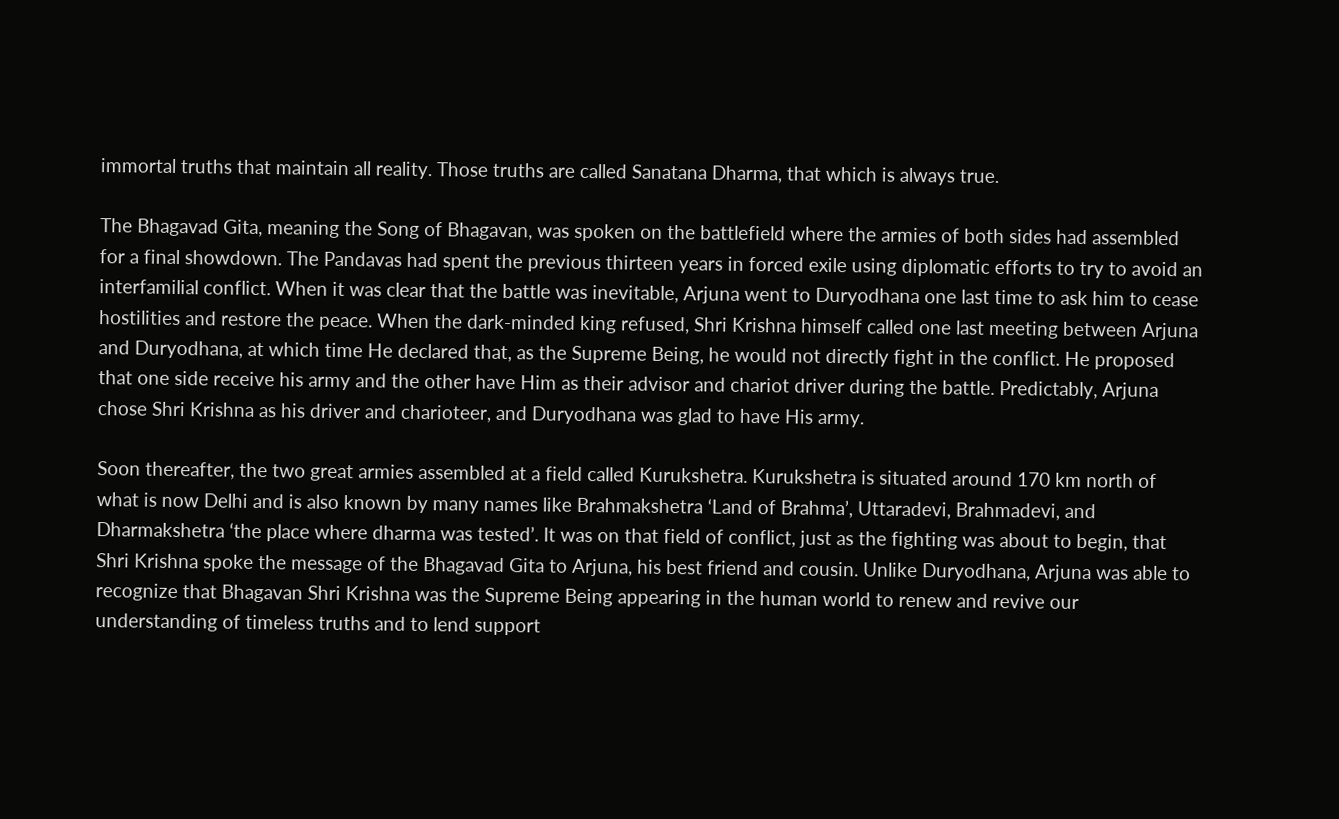immortal truths that maintain all reality. Those truths are called Sanatana Dharma, that which is always true.

The Bhagavad Gita, meaning the Song of Bhagavan, was spoken on the battlefield where the armies of both sides had assembled for a final showdown. The Pandavas had spent the previous thirteen years in forced exile using diplomatic efforts to try to avoid an interfamilial conflict. When it was clear that the battle was inevitable, Arjuna went to Duryodhana one last time to ask him to cease hostilities and restore the peace. When the dark-minded king refused, Shri Krishna himself called one last meeting between Arjuna and Duryodhana, at which time He declared that, as the Supreme Being, he would not directly fight in the conflict. He proposed that one side receive his army and the other have Him as their advisor and chariot driver during the battle. Predictably, Arjuna chose Shri Krishna as his driver and charioteer, and Duryodhana was glad to have His army.

Soon thereafter, the two great armies assembled at a field called Kurukshetra. Kurukshetra is situated around 170 km north of what is now Delhi and is also known by many names like Brahmakshetra ‘Land of Brahma’, Uttaradevi, Brahmadevi, and Dharmakshetra ‘the place where dharma was tested’. It was on that field of conflict, just as the fighting was about to begin, that Shri Krishna spoke the message of the Bhagavad Gita to Arjuna, his best friend and cousin. Unlike Duryodhana, Arjuna was able to recognize that Bhagavan Shri Krishna was the Supreme Being appearing in the human world to renew and revive our understanding of timeless truths and to lend support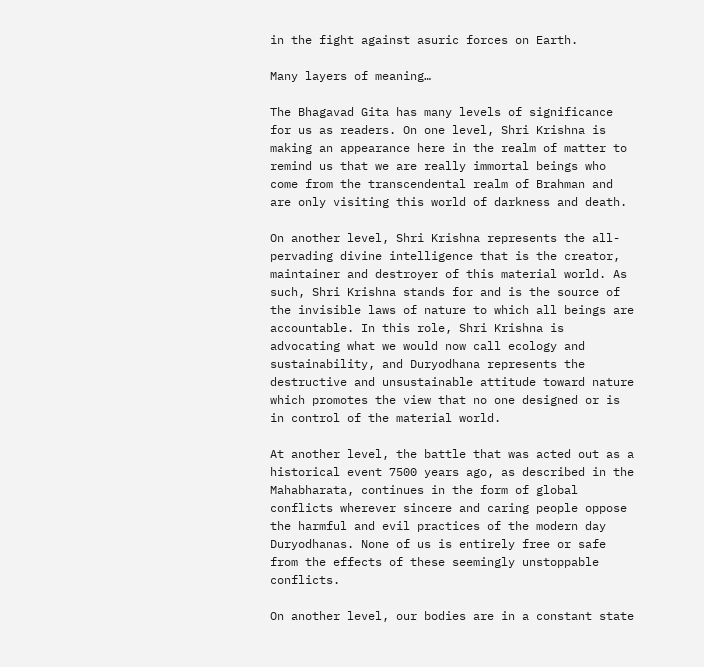in the fight against asuric forces on Earth.

Many layers of meaning…

The Bhagavad Gita has many levels of significance for us as readers. On one level, Shri Krishna is making an appearance here in the realm of matter to remind us that we are really immortal beings who come from the transcendental realm of Brahman and are only visiting this world of darkness and death.

On another level, Shri Krishna represents the all-pervading divine intelligence that is the creator, maintainer and destroyer of this material world. As such, Shri Krishna stands for and is the source of the invisible laws of nature to which all beings are accountable. In this role, Shri Krishna is advocating what we would now call ecology and sustainability, and Duryodhana represents the destructive and unsustainable attitude toward nature which promotes the view that no one designed or is in control of the material world.

At another level, the battle that was acted out as a historical event 7500 years ago, as described in the Mahabharata, continues in the form of global conflicts wherever sincere and caring people oppose the harmful and evil practices of the modern day Duryodhanas. None of us is entirely free or safe from the effects of these seemingly unstoppable conflicts.

On another level, our bodies are in a constant state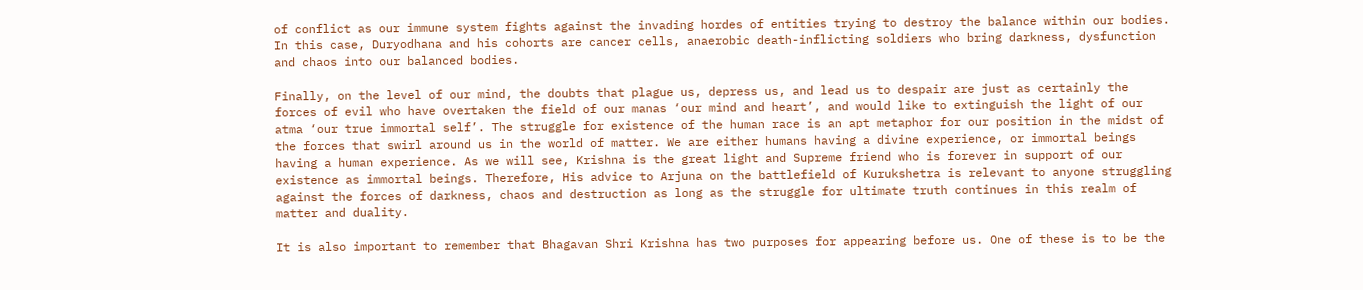of conflict as our immune system fights against the invading hordes of entities trying to destroy the balance within our bodies. In this case, Duryodhana and his cohorts are cancer cells, anaerobic death-inflicting soldiers who bring darkness, dysfunction and chaos into our balanced bodies.

Finally, on the level of our mind, the doubts that plague us, depress us, and lead us to despair are just as certainly the forces of evil who have overtaken the field of our manas ‘our mind and heart’, and would like to extinguish the light of our atma ‘our true immortal self’. The struggle for existence of the human race is an apt metaphor for our position in the midst of the forces that swirl around us in the world of matter. We are either humans having a divine experience, or immortal beings having a human experience. As we will see, Krishna is the great light and Supreme friend who is forever in support of our existence as immortal beings. Therefore, His advice to Arjuna on the battlefield of Kurukshetra is relevant to anyone struggling against the forces of darkness, chaos and destruction as long as the struggle for ultimate truth continues in this realm of matter and duality.

It is also important to remember that Bhagavan Shri Krishna has two purposes for appearing before us. One of these is to be the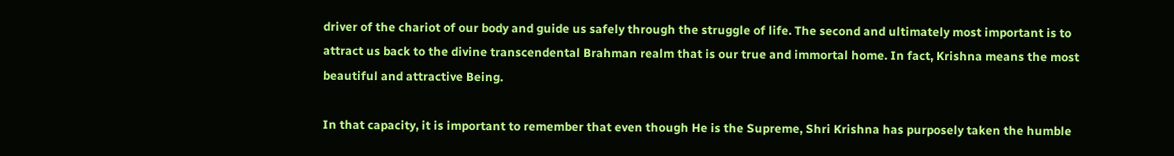driver of the chariot of our body and guide us safely through the struggle of life. The second and ultimately most important is to attract us back to the divine transcendental Brahman realm that is our true and immortal home. In fact, Krishna means the most beautiful and attractive Being.

In that capacity, it is important to remember that even though He is the Supreme, Shri Krishna has purposely taken the humble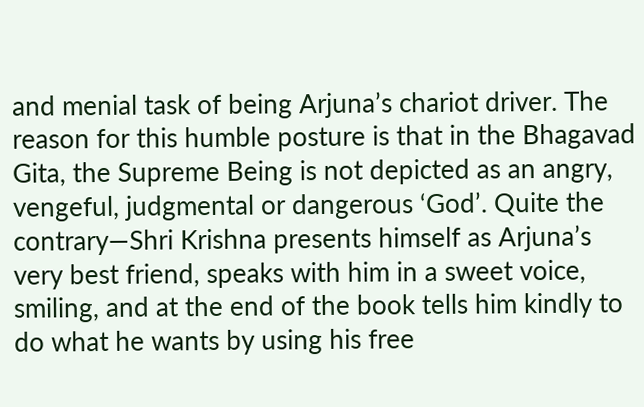and menial task of being Arjuna’s chariot driver. The reason for this humble posture is that in the Bhagavad Gita, the Supreme Being is not depicted as an angry, vengeful, judgmental or dangerous ‘God’. Quite the contrary—Shri Krishna presents himself as Arjuna’s very best friend, speaks with him in a sweet voice, smiling, and at the end of the book tells him kindly to do what he wants by using his free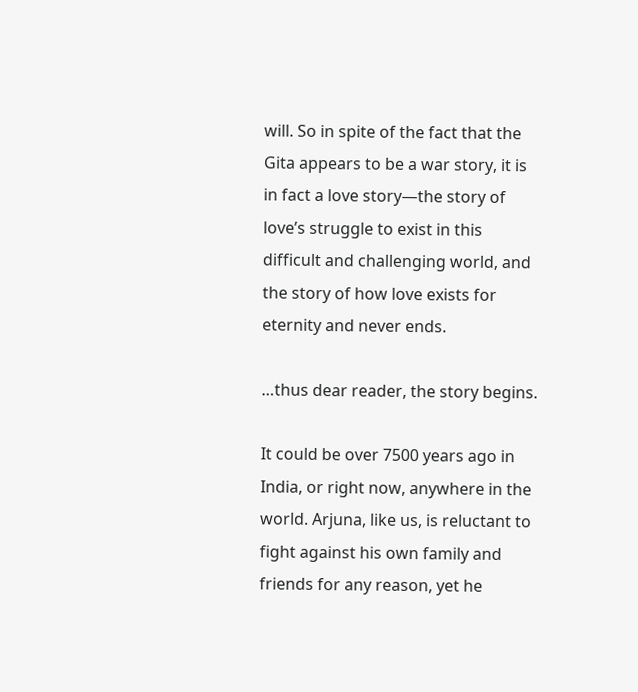will. So in spite of the fact that the Gita appears to be a war story, it is in fact a love story—the story of love’s struggle to exist in this difficult and challenging world, and the story of how love exists for eternity and never ends.

…thus dear reader, the story begins.

It could be over 7500 years ago in India, or right now, anywhere in the world. Arjuna, like us, is reluctant to fight against his own family and friends for any reason, yet he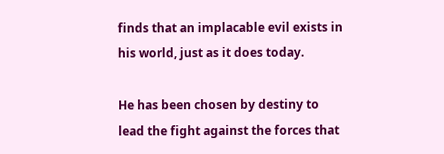finds that an implacable evil exists in his world, just as it does today.

He has been chosen by destiny to lead the fight against the forces that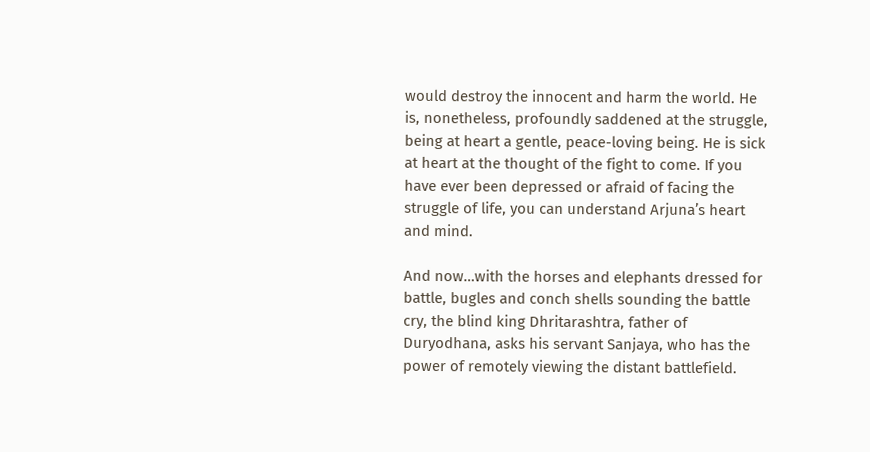would destroy the innocent and harm the world. He is, nonetheless, profoundly saddened at the struggle, being at heart a gentle, peace-loving being. He is sick at heart at the thought of the fight to come. If you have ever been depressed or afraid of facing the struggle of life, you can understand Arjuna’s heart and mind.

And now…with the horses and elephants dressed for battle, bugles and conch shells sounding the battle cry, the blind king Dhritarashtra, father of Duryodhana, asks his servant Sanjaya, who has the power of remotely viewing the distant battlefield.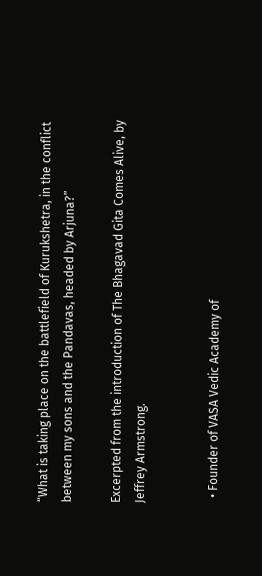“What is taking place on the battlefield of Kurukshetra, in the conflict between my sons and the Pandavas, headed by Arjuna?”

Excerpted from the introduction of The Bhagavad Gita Comes Alive, by Jeffrey Armstrong.


  • Founder of VASA Vedic Academy of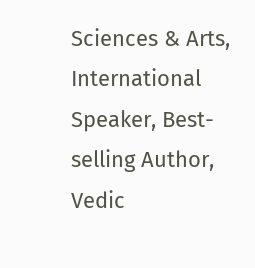Sciences & Arts, International Speaker, Best-selling Author, Vedic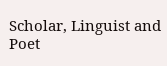Scholar, Linguist and Poet